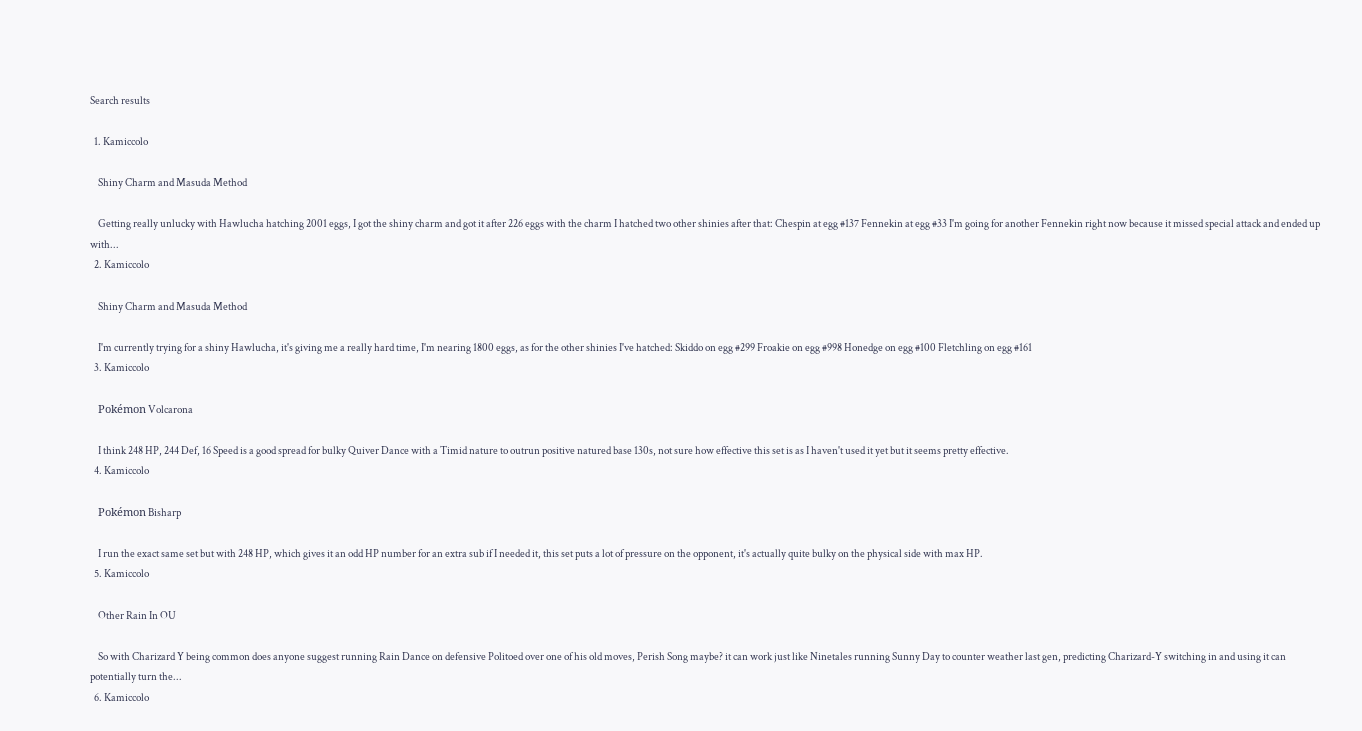Search results

  1. Kamiccolo

    Shiny Charm and Masuda Method

    Getting really unlucky with Hawlucha hatching 2001 eggs, I got the shiny charm and got it after 226 eggs with the charm I hatched two other shinies after that: Chespin at egg #137 Fennekin at egg #33 I'm going for another Fennekin right now because it missed special attack and ended up with...
  2. Kamiccolo

    Shiny Charm and Masuda Method

    I'm currently trying for a shiny Hawlucha, it's giving me a really hard time, I'm nearing 1800 eggs, as for the other shinies I've hatched: Skiddo on egg #299 Froakie on egg #998 Honedge on egg #100 Fletchling on egg #161
  3. Kamiccolo

    Pokémon Volcarona

    I think 248 HP, 244 Def, 16 Speed is a good spread for bulky Quiver Dance with a Timid nature to outrun positive natured base 130s, not sure how effective this set is as I haven't used it yet but it seems pretty effective.
  4. Kamiccolo

    Pokémon Bisharp

    I run the exact same set but with 248 HP, which gives it an odd HP number for an extra sub if I needed it, this set puts a lot of pressure on the opponent, it's actually quite bulky on the physical side with max HP.
  5. Kamiccolo

    Other Rain In OU

    So with Charizard Y being common does anyone suggest running Rain Dance on defensive Politoed over one of his old moves, Perish Song maybe? it can work just like Ninetales running Sunny Day to counter weather last gen, predicting Charizard-Y switching in and using it can potentially turn the...
  6. Kamiccolo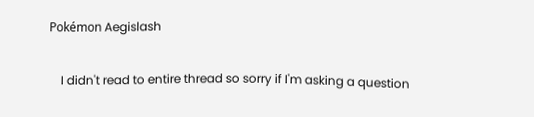Pokémon Aegislash

    I didn't read to entire thread so sorry if I'm asking a question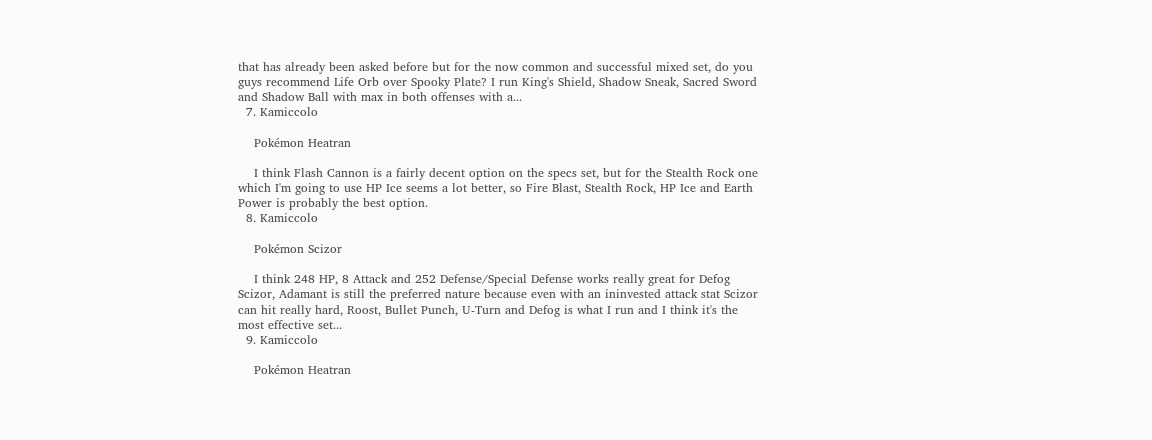that has already been asked before but for the now common and successful mixed set, do you guys recommend Life Orb over Spooky Plate? I run King's Shield, Shadow Sneak, Sacred Sword and Shadow Ball with max in both offenses with a...
  7. Kamiccolo

    Pokémon Heatran

    I think Flash Cannon is a fairly decent option on the specs set, but for the Stealth Rock one which I'm going to use HP Ice seems a lot better, so Fire Blast, Stealth Rock, HP Ice and Earth Power is probably the best option.
  8. Kamiccolo

    Pokémon Scizor

    I think 248 HP, 8 Attack and 252 Defense/Special Defense works really great for Defog Scizor, Adamant is still the preferred nature because even with an ininvested attack stat Scizor can hit really hard, Roost, Bullet Punch, U-Turn and Defog is what I run and I think it's the most effective set...
  9. Kamiccolo

    Pokémon Heatran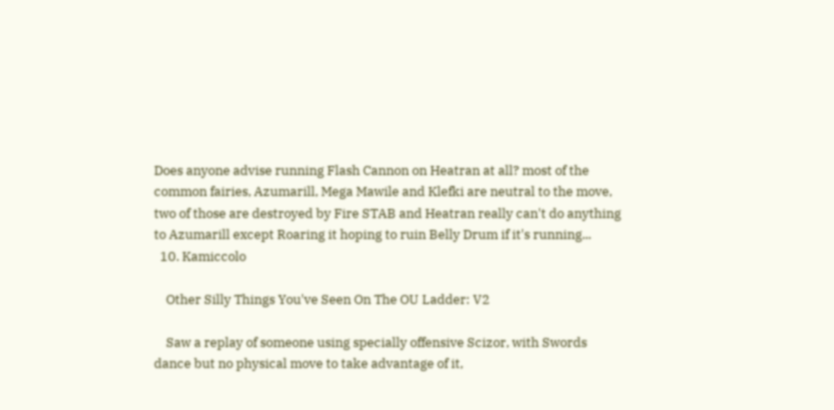Does anyone advise running Flash Cannon on Heatran at all? most of the common fairies, Azumarill, Mega Mawile and Klefki are neutral to the move, two of those are destroyed by Fire STAB and Heatran really can't do anything to Azumarill except Roaring it hoping to ruin Belly Drum if it's running...
  10. Kamiccolo

    Other Silly Things You've Seen On The OU Ladder: V2

    Saw a replay of someone using specially offensive Scizor, with Swords dance but no physical move to take advantage of it,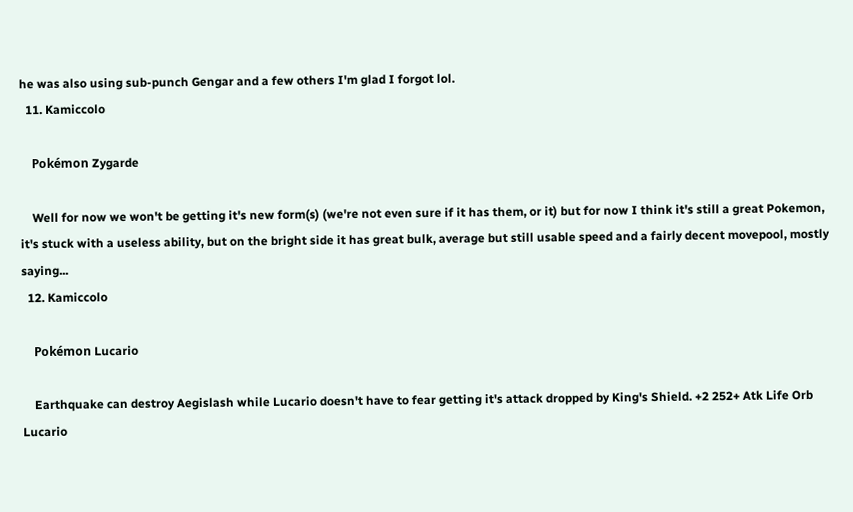he was also using sub-punch Gengar and a few others I'm glad I forgot lol.
  11. Kamiccolo

    Pokémon Zygarde

    Well for now we won't be getting it's new form(s) (we're not even sure if it has them, or it) but for now I think it's still a great Pokemon, it's stuck with a useless ability, but on the bright side it has great bulk, average but still usable speed and a fairly decent movepool, mostly saying...
  12. Kamiccolo

    Pokémon Lucario

    Earthquake can destroy Aegislash while Lucario doesn't have to fear getting it's attack dropped by King's Shield. +2 252+ Atk Life Orb Lucario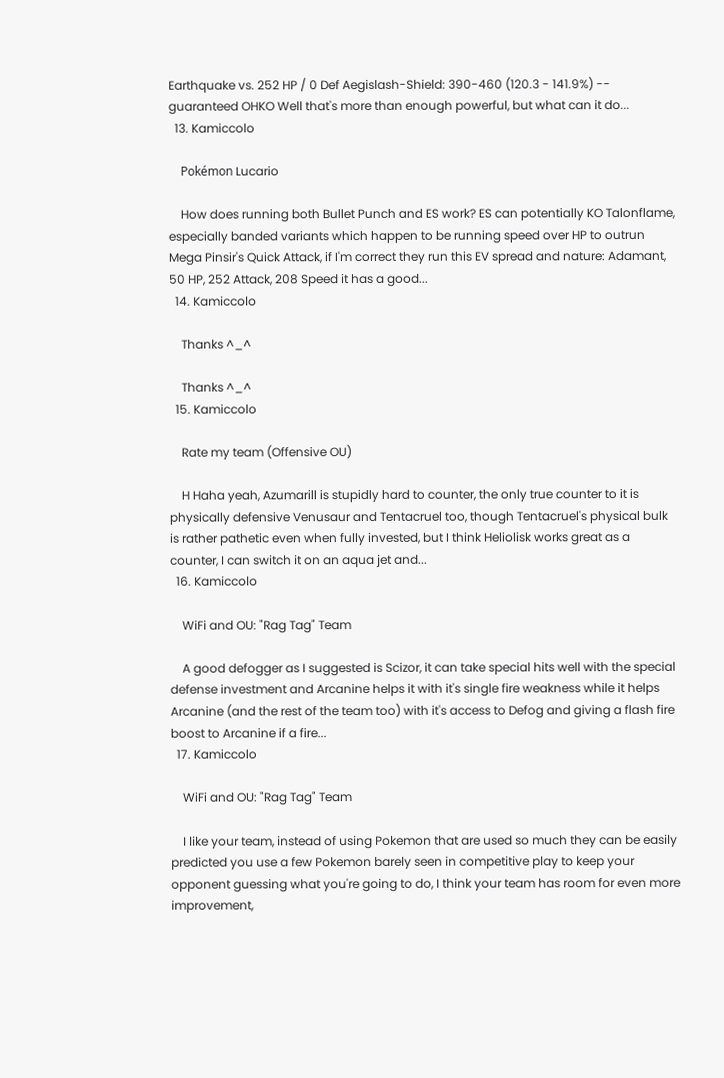Earthquake vs. 252 HP / 0 Def Aegislash-Shield: 390-460 (120.3 - 141.9%) -- guaranteed OHKO Well that's more than enough powerful, but what can it do...
  13. Kamiccolo

    Pokémon Lucario

    How does running both Bullet Punch and ES work? ES can potentially KO Talonflame, especially banded variants which happen to be running speed over HP to outrun Mega Pinsir's Quick Attack, if I'm correct they run this EV spread and nature: Adamant, 50 HP, 252 Attack, 208 Speed it has a good...
  14. Kamiccolo

    Thanks ^_^

    Thanks ^_^
  15. Kamiccolo

    Rate my team (Offensive OU)

    H Haha yeah, Azumarill is stupidly hard to counter, the only true counter to it is physically defensive Venusaur and Tentacruel too, though Tentacruel's physical bulk is rather pathetic even when fully invested, but I think Heliolisk works great as a counter, I can switch it on an aqua jet and...
  16. Kamiccolo

    WiFi and OU: "Rag Tag" Team

    A good defogger as I suggested is Scizor, it can take special hits well with the special defense investment and Arcanine helps it with it's single fire weakness while it helps Arcanine (and the rest of the team too) with it's access to Defog and giving a flash fire boost to Arcanine if a fire...
  17. Kamiccolo

    WiFi and OU: "Rag Tag" Team

    I like your team, instead of using Pokemon that are used so much they can be easily predicted you use a few Pokemon barely seen in competitive play to keep your opponent guessing what you're going to do, I think your team has room for even more improvement,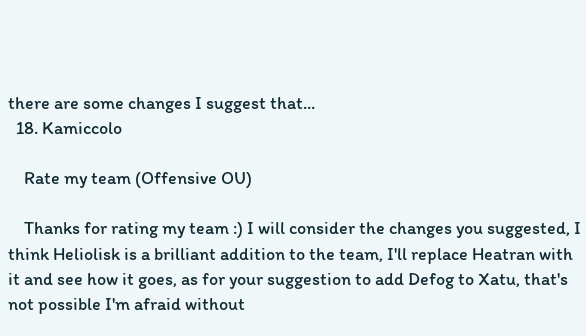there are some changes I suggest that...
  18. Kamiccolo

    Rate my team (Offensive OU)

    Thanks for rating my team :) I will consider the changes you suggested, I think Heliolisk is a brilliant addition to the team, I'll replace Heatran with it and see how it goes, as for your suggestion to add Defog to Xatu, that's not possible I'm afraid without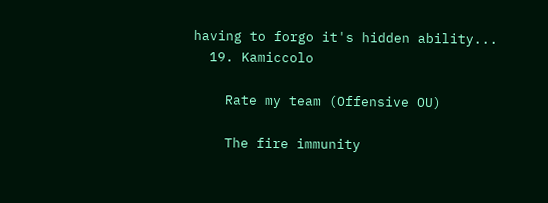having to forgo it's hidden ability...
  19. Kamiccolo

    Rate my team (Offensive OU)

    The fire immunity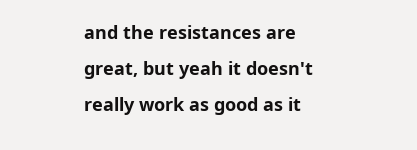and the resistances are great, but yeah it doesn't really work as good as it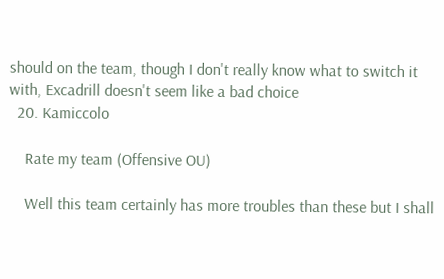should on the team, though I don't really know what to switch it with, Excadrill doesn't seem like a bad choice
  20. Kamiccolo

    Rate my team (Offensive OU)

    Well this team certainly has more troubles than these but I shall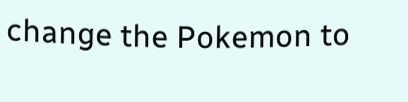change the Pokemon to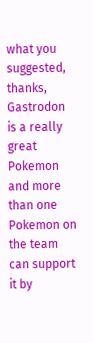what you suggested, thanks, Gastrodon is a really great Pokemon and more than one Pokemon on the team can support it by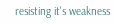resisting it's weakness